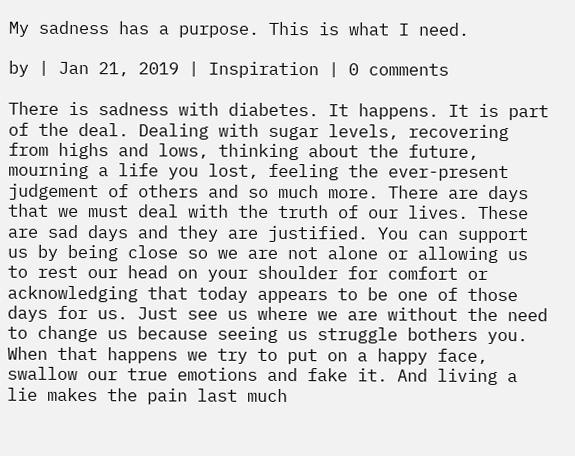My sadness has a purpose. This is what I need.

by | Jan 21, 2019 | Inspiration | 0 comments

There is sadness with diabetes. It happens. It is part of the deal. Dealing with sugar levels, recovering from highs and lows, thinking about the future, mourning a life you lost, feeling the ever-present judgement of others and so much more. There are days that we must deal with the truth of our lives. These are sad days and they are justified. You can support us by being close so we are not alone or allowing us to rest our head on your shoulder for comfort or acknowledging that today appears to be one of those days for us. Just see us where we are without the need to change us because seeing us struggle bothers you. When that happens we try to put on a happy face, swallow our true emotions and fake it. And living a lie makes the pain last much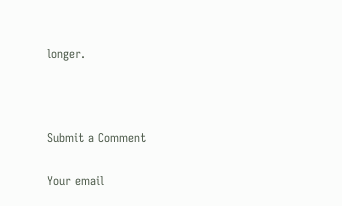longer.



Submit a Comment

Your email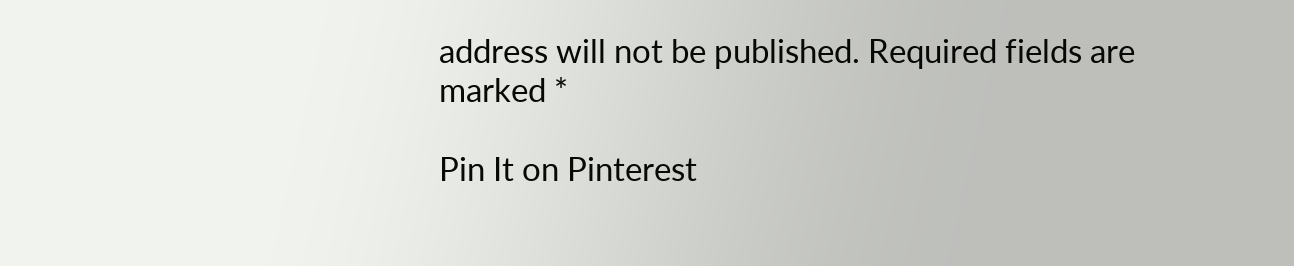address will not be published. Required fields are marked *

Pin It on Pinterest